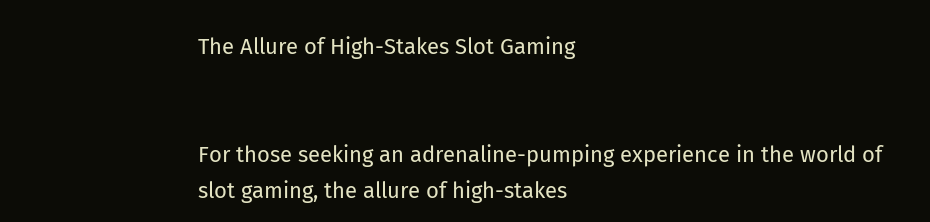The Allure of High-Stakes Slot Gaming


For those seeking an adrenaline-pumping experience in the world of slot gaming, the allure of high-stakes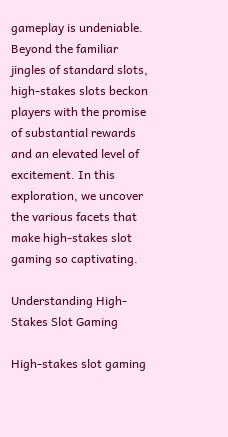gameplay is undeniable. Beyond the familiar jingles of standard slots, high-stakes slots beckon players with the promise of substantial rewards and an elevated level of excitement. In this exploration, we uncover the various facets that make high-stakes slot gaming so captivating.

Understanding High-Stakes Slot Gaming

High-stakes slot gaming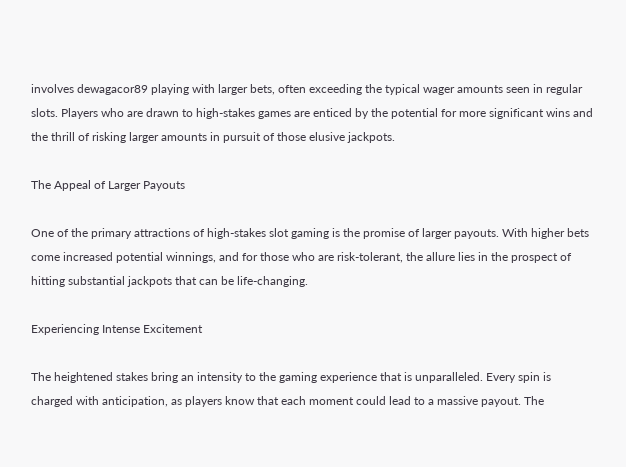involves dewagacor89 playing with larger bets, often exceeding the typical wager amounts seen in regular slots. Players who are drawn to high-stakes games are enticed by the potential for more significant wins and the thrill of risking larger amounts in pursuit of those elusive jackpots.

The Appeal of Larger Payouts

One of the primary attractions of high-stakes slot gaming is the promise of larger payouts. With higher bets come increased potential winnings, and for those who are risk-tolerant, the allure lies in the prospect of hitting substantial jackpots that can be life-changing.

Experiencing Intense Excitement

The heightened stakes bring an intensity to the gaming experience that is unparalleled. Every spin is charged with anticipation, as players know that each moment could lead to a massive payout. The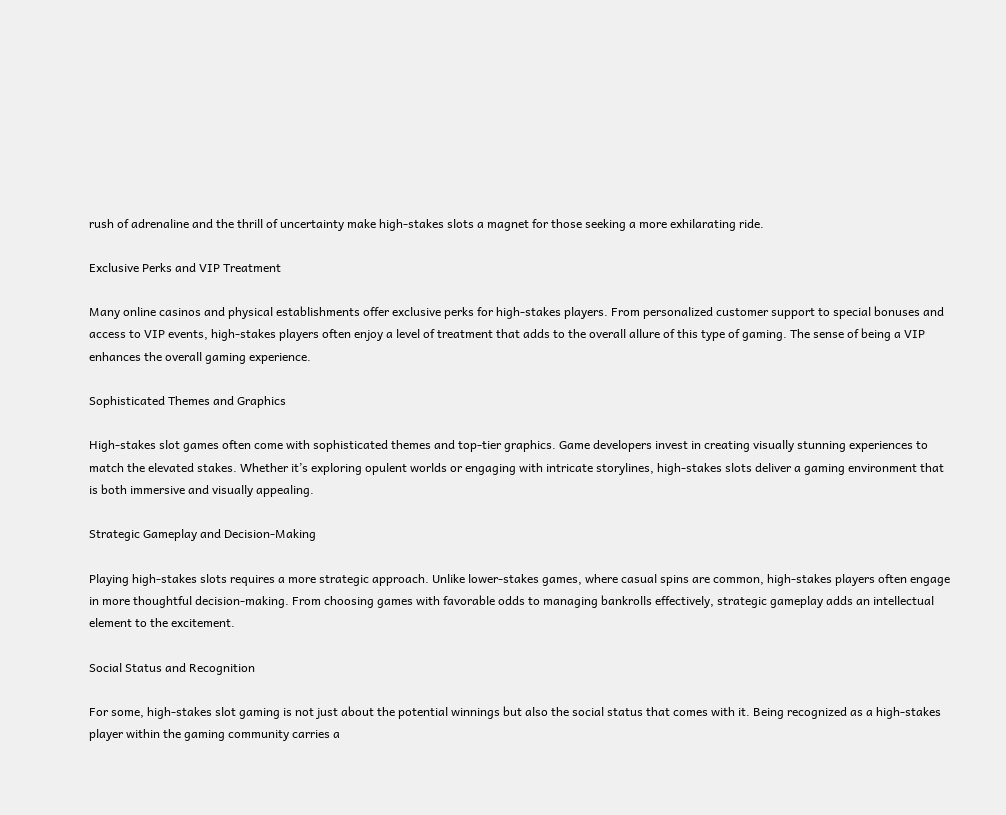rush of adrenaline and the thrill of uncertainty make high-stakes slots a magnet for those seeking a more exhilarating ride.

Exclusive Perks and VIP Treatment

Many online casinos and physical establishments offer exclusive perks for high-stakes players. From personalized customer support to special bonuses and access to VIP events, high-stakes players often enjoy a level of treatment that adds to the overall allure of this type of gaming. The sense of being a VIP enhances the overall gaming experience.

Sophisticated Themes and Graphics

High-stakes slot games often come with sophisticated themes and top-tier graphics. Game developers invest in creating visually stunning experiences to match the elevated stakes. Whether it’s exploring opulent worlds or engaging with intricate storylines, high-stakes slots deliver a gaming environment that is both immersive and visually appealing.

Strategic Gameplay and Decision-Making

Playing high-stakes slots requires a more strategic approach. Unlike lower-stakes games, where casual spins are common, high-stakes players often engage in more thoughtful decision-making. From choosing games with favorable odds to managing bankrolls effectively, strategic gameplay adds an intellectual element to the excitement.

Social Status and Recognition

For some, high-stakes slot gaming is not just about the potential winnings but also the social status that comes with it. Being recognized as a high-stakes player within the gaming community carries a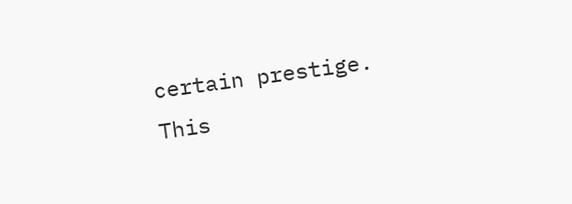certain prestige. This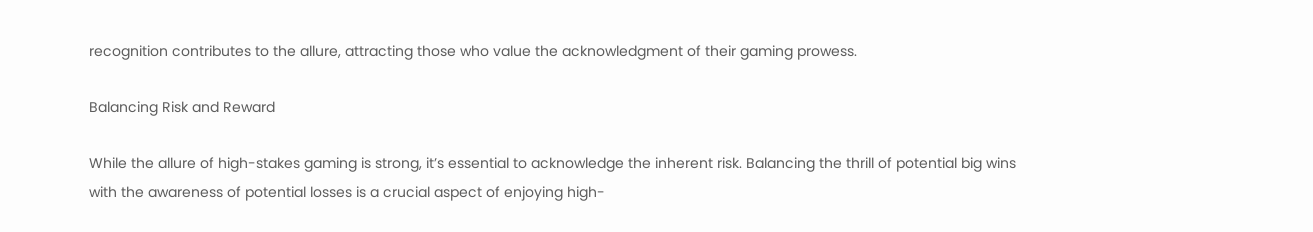recognition contributes to the allure, attracting those who value the acknowledgment of their gaming prowess.

Balancing Risk and Reward

While the allure of high-stakes gaming is strong, it’s essential to acknowledge the inherent risk. Balancing the thrill of potential big wins with the awareness of potential losses is a crucial aspect of enjoying high-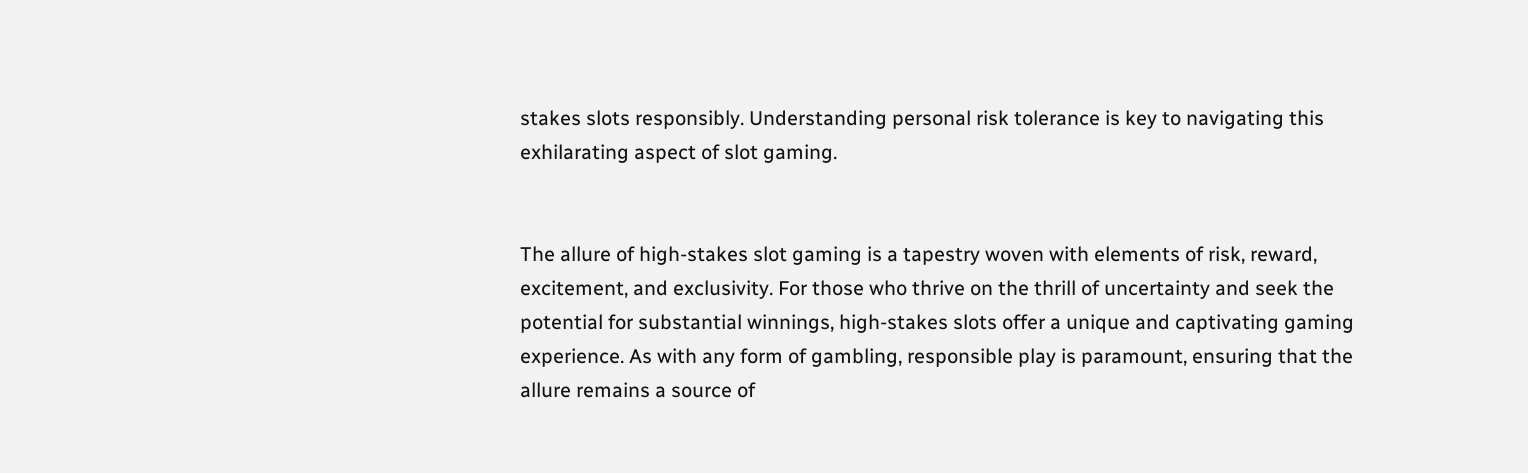stakes slots responsibly. Understanding personal risk tolerance is key to navigating this exhilarating aspect of slot gaming.


The allure of high-stakes slot gaming is a tapestry woven with elements of risk, reward, excitement, and exclusivity. For those who thrive on the thrill of uncertainty and seek the potential for substantial winnings, high-stakes slots offer a unique and captivating gaming experience. As with any form of gambling, responsible play is paramount, ensuring that the allure remains a source of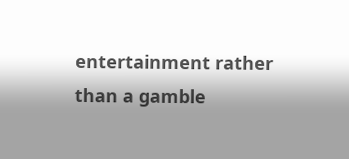entertainment rather than a gamble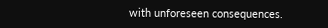with unforeseen consequences.